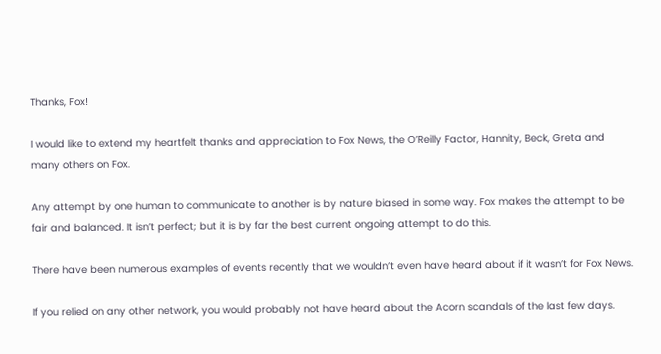Thanks, Fox!

I would like to extend my heartfelt thanks and appreciation to Fox News, the O’Reilly Factor, Hannity, Beck, Greta and many others on Fox.

Any attempt by one human to communicate to another is by nature biased in some way. Fox makes the attempt to be fair and balanced. It isn’t perfect; but it is by far the best current ongoing attempt to do this.

There have been numerous examples of events recently that we wouldn’t even have heard about if it wasn’t for Fox News.

If you relied on any other network, you would probably not have heard about the Acorn scandals of the last few days.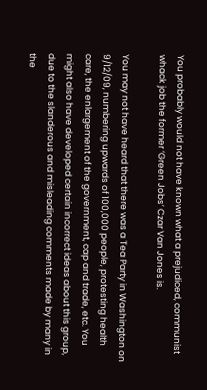You probably would not have known what a prejudiced, communist whack job the former ‘Green Jobs’ Czar Van Jones is.

You may not have heard that there was a Tea Party in Washington on 9/12/09, numbering upwards of 100,000 people, protesting health care, the enlargement of the government, cap and trade, etc. You might also have developed certain incorrect ideas about this group, due to the slanderous and misleading comments made by many in the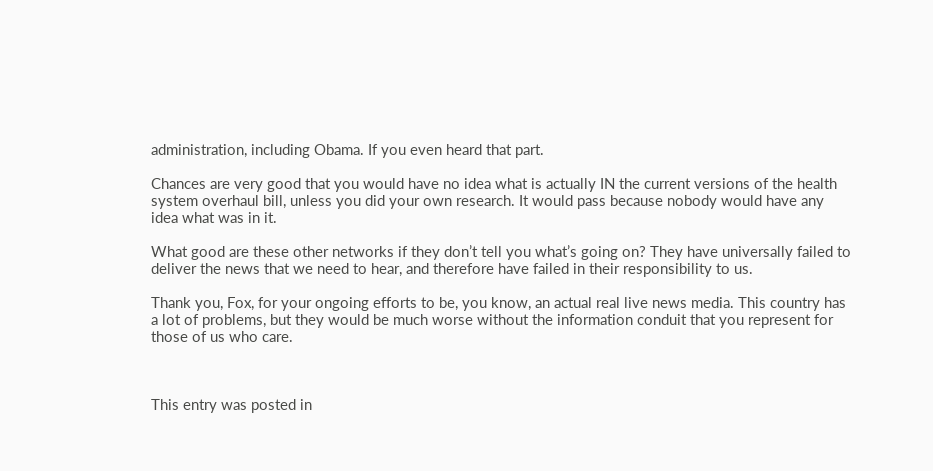administration, including Obama. If you even heard that part.

Chances are very good that you would have no idea what is actually IN the current versions of the health system overhaul bill, unless you did your own research. It would pass because nobody would have any idea what was in it.

What good are these other networks if they don’t tell you what’s going on? They have universally failed to deliver the news that we need to hear, and therefore have failed in their responsibility to us.

Thank you, Fox, for your ongoing efforts to be, you know, an actual real live news media. This country has a lot of problems, but they would be much worse without the information conduit that you represent for those of us who care.



This entry was posted in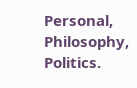Personal, Philosophy, Politics.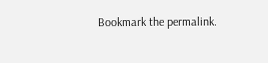Bookmark the permalink.